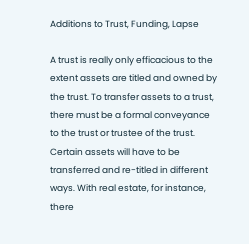Additions to Trust, Funding, Lapse

A trust is really only efficacious to the extent assets are titled and owned by the trust. To transfer assets to a trust, there must be a formal conveyance to the trust or trustee of the trust. Certain assets will have to be transferred and re-titled in different ways. With real estate, for instance, there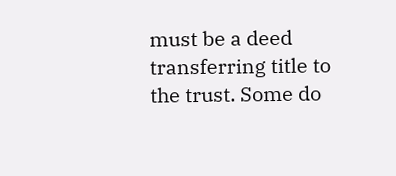must be a deed transferring title to the trust. Some do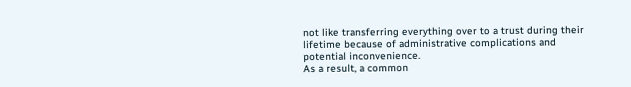not like transferring everything over to a trust during their lifetime because of administrative complications and potential inconvenience.
As a result, a common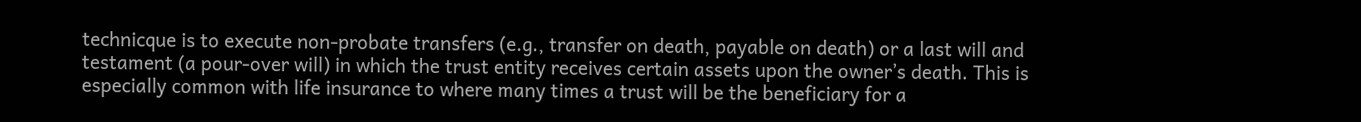technicque is to execute non-probate transfers (e.g., transfer on death, payable on death) or a last will and testament (a pour-over will) in which the trust entity receives certain assets upon the owner’s death. This is especially common with life insurance to where many times a trust will be the beneficiary for a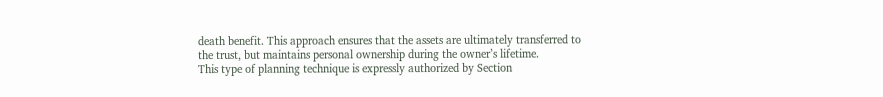death benefit. This approach ensures that the assets are ultimately transferred to the trust, but maintains personal ownership during the owner’s lifetime.
This type of planning technique is expressly authorized by Section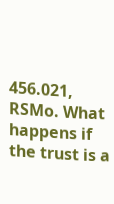456.021, RSMo. What happens if the trust is a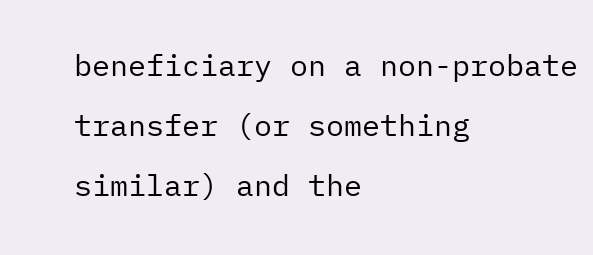beneficiary on a non-probate transfer (or something similar) and the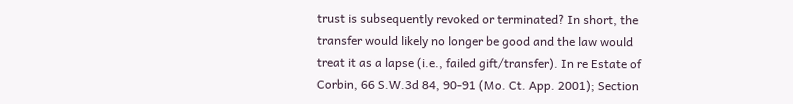trust is subsequently revoked or terminated? In short, the transfer would likely no longer be good and the law would treat it as a lapse (i.e., failed gift/transfer). In re Estate of Corbin, 66 S.W.3d 84, 90-91 (Mo. Ct. App. 2001); Section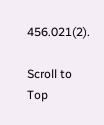456.021(2).

Scroll to Top